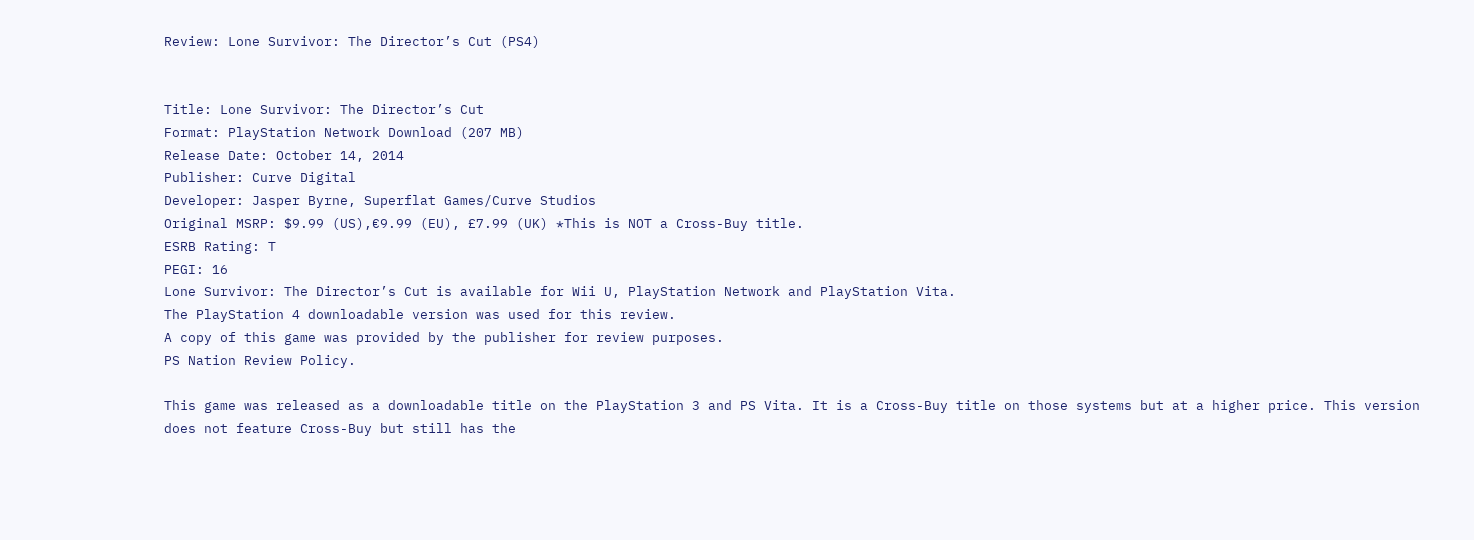Review: Lone Survivor: The Director’s Cut (PS4)


Title: Lone Survivor: The Director’s Cut
Format: PlayStation Network Download (207 MB)
Release Date: October 14, 2014
Publisher: Curve Digital
Developer: Jasper Byrne, Superflat Games/Curve Studios
Original MSRP: $9.99 (US),€9.99 (EU), £7.99 (UK) *This is NOT a Cross-Buy title.
ESRB Rating: T
PEGI: 16
Lone Survivor: The Director’s Cut is available for Wii U, PlayStation Network and PlayStation Vita.
The PlayStation 4 downloadable version was used for this review.
A copy of this game was provided by the publisher for review purposes.
PS Nation Review Policy.

This game was released as a downloadable title on the PlayStation 3 and PS Vita. It is a Cross-Buy title on those systems but at a higher price. This version does not feature Cross-Buy but still has the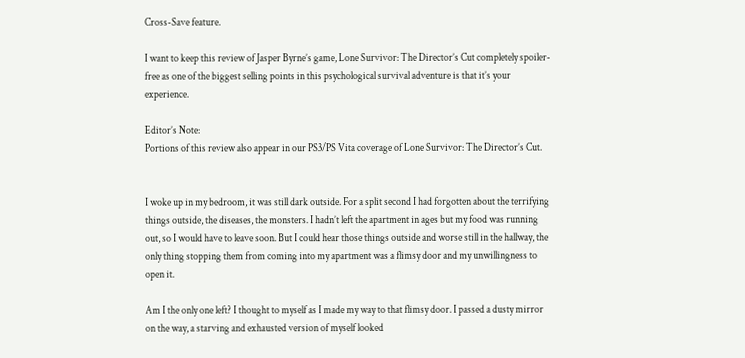Cross-Save feature.

I want to keep this review of Jasper Byrne’s game, Lone Survivor: The Director’s Cut completely spoiler-free as one of the biggest selling points in this psychological survival adventure is that it’s your experience.

Editor’s Note:
Portions of this review also appear in our PS3/PS Vita coverage of Lone Survivor: The Director’s Cut.


I woke up in my bedroom, it was still dark outside. For a split second I had forgotten about the terrifying things outside, the diseases, the monsters. I hadn’t left the apartment in ages but my food was running out, so I would have to leave soon. But I could hear those things outside and worse still in the hallway, the only thing stopping them from coming into my apartment was a flimsy door and my unwillingness to open it.

Am I the only one left? I thought to myself as I made my way to that flimsy door. I passed a dusty mirror on the way, a starving and exhausted version of myself looked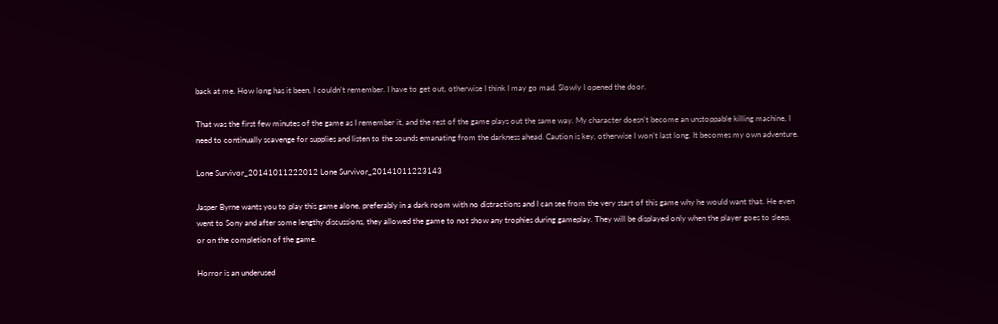back at me. How long has it been, I couldn’t remember. I have to get out, otherwise I think I may go mad. Slowly I opened the door.

That was the first few minutes of the game as I remember it, and the rest of the game plays out the same way. My character doesn’t become an unstoppable killing machine, I need to continually scavenge for supplies and listen to the sounds emanating from the darkness ahead. Caution is key, otherwise I won’t last long. It becomes my own adventure.

Lone Survivor_20141011222012 Lone Survivor_20141011223143

Jasper Byrne wants you to play this game alone, preferably in a dark room with no distractions and I can see from the very start of this game why he would want that. He even went to Sony and after some lengthy discussions, they allowed the game to not show any trophies during gameplay. They will be displayed only when the player goes to sleep, or on the completion of the game.

Horror is an underused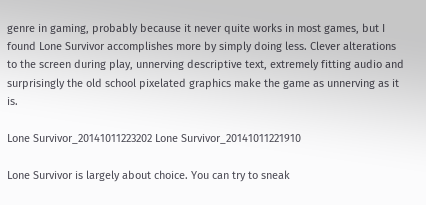genre in gaming, probably because it never quite works in most games, but I found Lone Survivor accomplishes more by simply doing less. Clever alterations to the screen during play, unnerving descriptive text, extremely fitting audio and surprisingly the old school pixelated graphics make the game as unnerving as it is.

Lone Survivor_20141011223202 Lone Survivor_20141011221910

Lone Survivor is largely about choice. You can try to sneak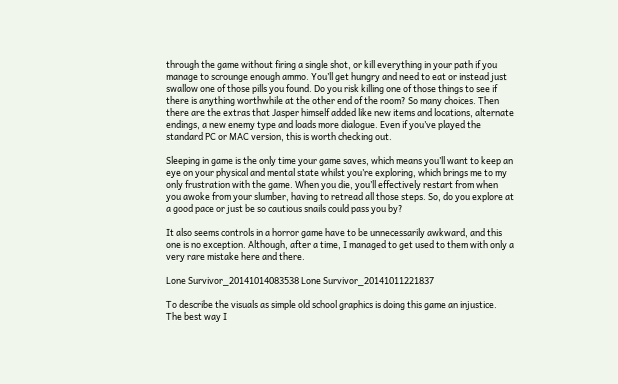through the game without firing a single shot, or kill everything in your path if you manage to scrounge enough ammo. You’ll get hungry and need to eat or instead just swallow one of those pills you found. Do you risk killing one of those things to see if there is anything worthwhile at the other end of the room? So many choices. Then there are the extras that Jasper himself added like new items and locations, alternate endings, a new enemy type and loads more dialogue. Even if you’ve played the standard PC or MAC version, this is worth checking out.

Sleeping in game is the only time your game saves, which means you’ll want to keep an eye on your physical and mental state whilst you’re exploring, which brings me to my only frustration with the game. When you die, you’ll effectively restart from when you awoke from your slumber, having to retread all those steps. So, do you explore at a good pace or just be so cautious snails could pass you by?

It also seems controls in a horror game have to be unnecessarily awkward, and this one is no exception. Although, after a time, I managed to get used to them with only a very rare mistake here and there.

Lone Survivor_20141014083538 Lone Survivor_20141011221837

To describe the visuals as simple old school graphics is doing this game an injustice. The best way I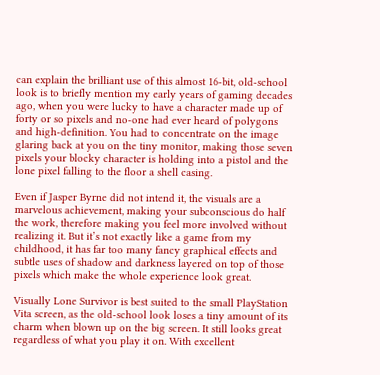can explain the brilliant use of this almost 16-bit, old-school look is to briefly mention my early years of gaming decades ago, when you were lucky to have a character made up of forty or so pixels and no-one had ever heard of polygons and high-definition. You had to concentrate on the image glaring back at you on the tiny monitor, making those seven pixels your blocky character is holding into a pistol and the lone pixel falling to the floor a shell casing.

Even if Jasper Byrne did not intend it, the visuals are a marvelous achievement, making your subconscious do half the work, therefore making you feel more involved without realizing it. But it’s not exactly like a game from my childhood, it has far too many fancy graphical effects and subtle uses of shadow and darkness layered on top of those pixels which make the whole experience look great.

Visually Lone Survivor is best suited to the small PlayStation Vita screen, as the old-school look loses a tiny amount of its charm when blown up on the big screen. It still looks great regardless of what you play it on. With excellent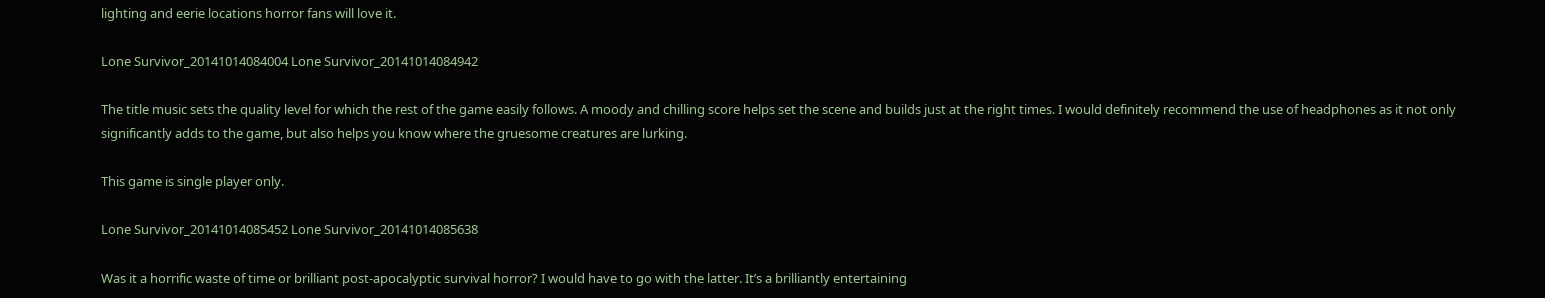lighting and eerie locations horror fans will love it.

Lone Survivor_20141014084004 Lone Survivor_20141014084942

The title music sets the quality level for which the rest of the game easily follows. A moody and chilling score helps set the scene and builds just at the right times. I would definitely recommend the use of headphones as it not only significantly adds to the game, but also helps you know where the gruesome creatures are lurking.

This game is single player only.

Lone Survivor_20141014085452 Lone Survivor_20141014085638

Was it a horrific waste of time or brilliant post-apocalyptic survival horror? I would have to go with the latter. It’s a brilliantly entertaining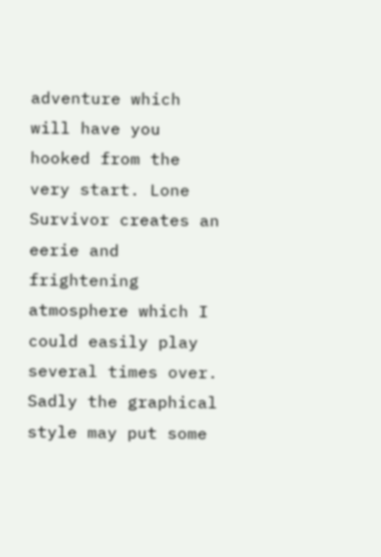adventure which will have you hooked from the very start. Lone Survivor creates an eerie and frightening atmosphere which I could easily play several times over. Sadly the graphical style may put some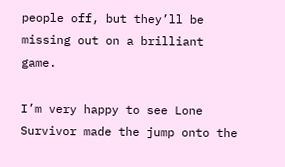people off, but they’ll be missing out on a brilliant game.

I’m very happy to see Lone Survivor made the jump onto the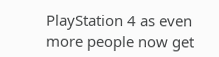PlayStation 4 as even more people now get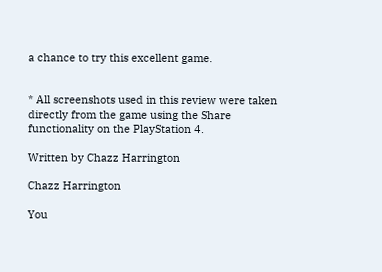a chance to try this excellent game.


* All screenshots used in this review were taken directly from the game using the Share functionality on the PlayStation 4.

Written by Chazz Harrington

Chazz Harrington

You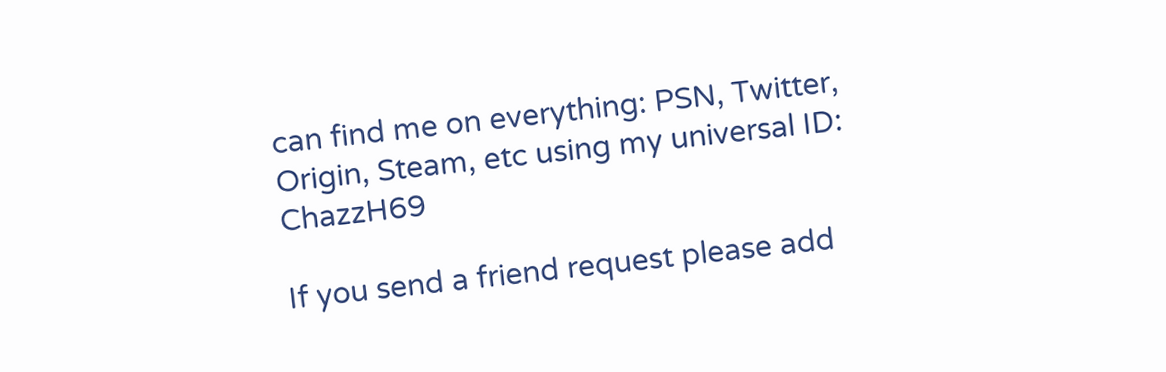can find me on everything: PSN, Twitter, Origin, Steam, etc using my universal ID: ChazzH69

If you send a friend request please add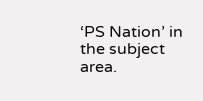‘PS Nation’ in the subject area.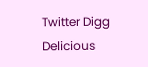Twitter Digg Delicious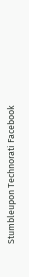Stumbleupon Technorati Facebook